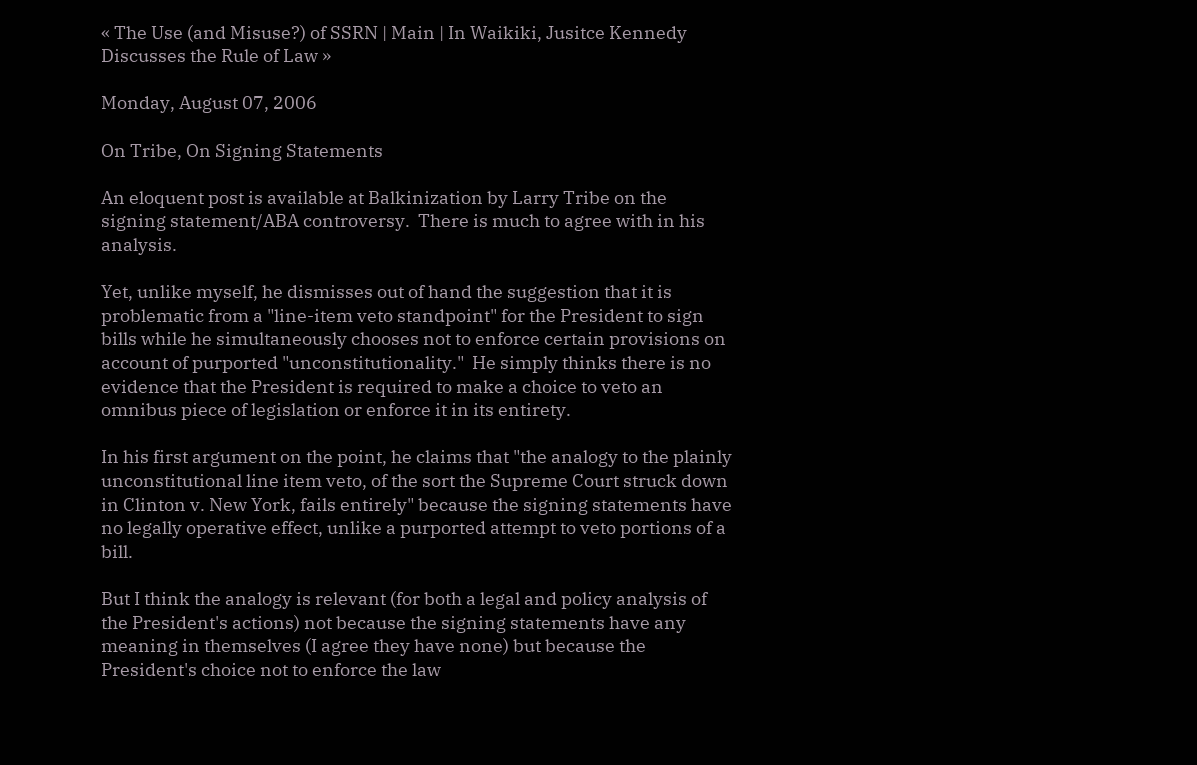« The Use (and Misuse?) of SSRN | Main | In Waikiki, Jusitce Kennedy Discusses the Rule of Law »

Monday, August 07, 2006

On Tribe, On Signing Statements

An eloquent post is available at Balkinization by Larry Tribe on the signing statement/ABA controversy.  There is much to agree with in his analysis.

Yet, unlike myself, he dismisses out of hand the suggestion that it is problematic from a "line-item veto standpoint" for the President to sign bills while he simultaneously chooses not to enforce certain provisions on account of purported "unconstitutionality."  He simply thinks there is no evidence that the President is required to make a choice to veto an omnibus piece of legislation or enforce it in its entirety.

In his first argument on the point, he claims that "the analogy to the plainly unconstitutional line item veto, of the sort the Supreme Court struck down in Clinton v. New York, fails entirely" because the signing statements have no legally operative effect, unlike a purported attempt to veto portions of a bill.

But I think the analogy is relevant (for both a legal and policy analysis of the President's actions) not because the signing statements have any meaning in themselves (I agree they have none) but because the President's choice not to enforce the law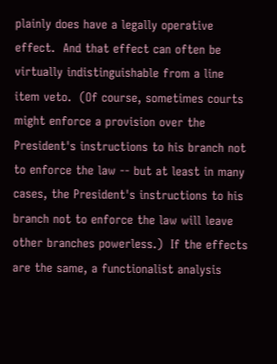plainly does have a legally operative effect.  And that effect can often be virtually indistinguishable from a line item veto.  (Of course, sometimes courts might enforce a provision over the President's instructions to his branch not to enforce the law -- but at least in many cases, the President's instructions to his branch not to enforce the law will leave other branches powerless.)  If the effects are the same, a functionalist analysis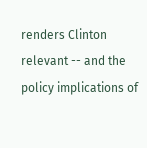renders Clinton relevant -- and the policy implications of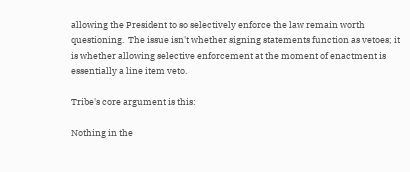allowing the President to so selectively enforce the law remain worth questioning.  The issue isn't whether signing statements function as vetoes; it is whether allowing selective enforcement at the moment of enactment is essentially a line item veto.

Tribe's core argument is this:

Nothing in the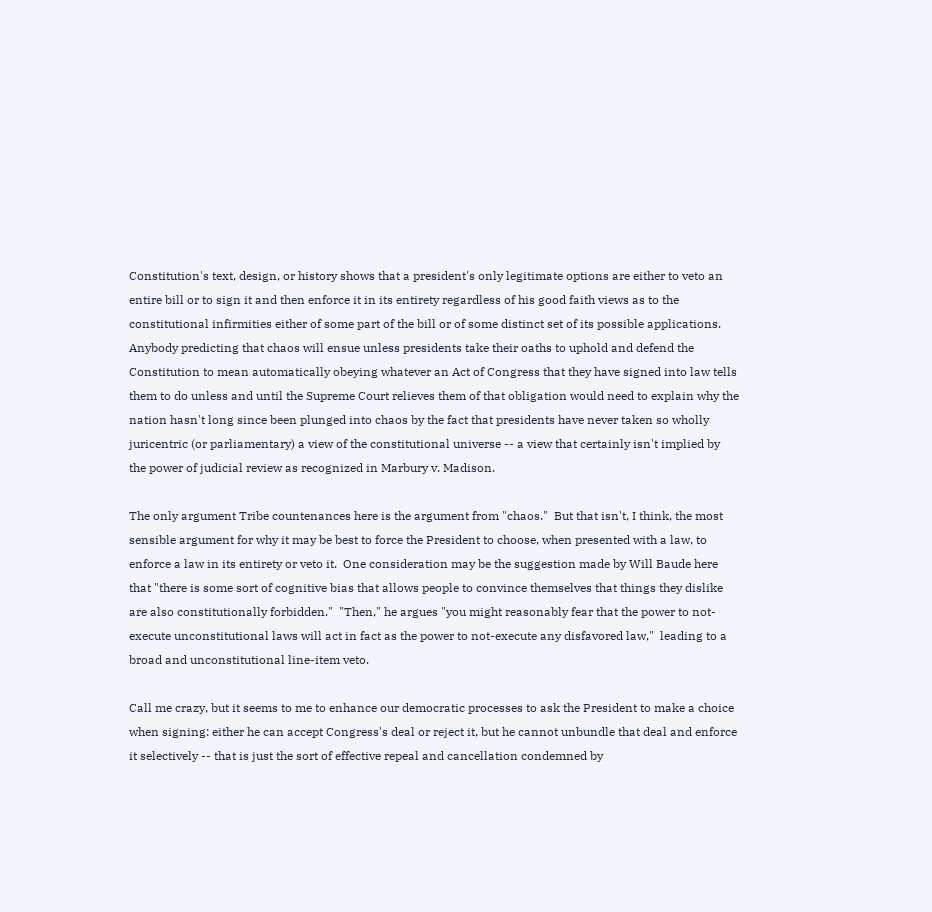Constitution's text, design, or history shows that a president's only legitimate options are either to veto an entire bill or to sign it and then enforce it in its entirety regardless of his good faith views as to the constitutional infirmities either of some part of the bill or of some distinct set of its possible applications. Anybody predicting that chaos will ensue unless presidents take their oaths to uphold and defend the Constitution to mean automatically obeying whatever an Act of Congress that they have signed into law tells them to do unless and until the Supreme Court relieves them of that obligation would need to explain why the nation hasn't long since been plunged into chaos by the fact that presidents have never taken so wholly juricentric (or parliamentary) a view of the constitutional universe -- a view that certainly isn't implied by the power of judicial review as recognized in Marbury v. Madison.

The only argument Tribe countenances here is the argument from "chaos."  But that isn't, I think, the most sensible argument for why it may be best to force the President to choose, when presented with a law, to enforce a law in its entirety or veto it.  One consideration may be the suggestion made by Will Baude here that "there is some sort of cognitive bias that allows people to convince themselves that things they dislike are also constitutionally forbidden."  "Then," he argues "you might reasonably fear that the power to not-execute unconstitutional laws will act in fact as the power to not-execute any disfavored law,"  leading to a broad and unconstitutional line-item veto.

Call me crazy, but it seems to me to enhance our democratic processes to ask the President to make a choice when signing: either he can accept Congress's deal or reject it, but he cannot unbundle that deal and enforce it selectively -- that is just the sort of effective repeal and cancellation condemned by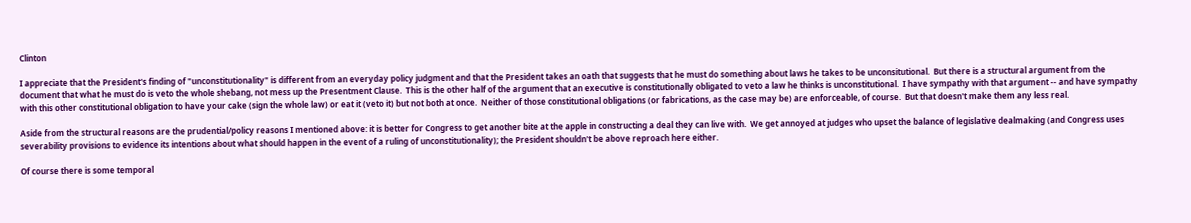Clinton

I appreciate that the President's finding of "unconstitutionality" is different from an everyday policy judgment and that the President takes an oath that suggests that he must do something about laws he takes to be unconsitutional.  But there is a structural argument from the document that what he must do is veto the whole shebang, not mess up the Presentment Clause.  This is the other half of the argument that an executive is constitutionally obligated to veto a law he thinks is unconstitutional.  I have sympathy with that argument -- and have sympathy with this other constitutional obligation to have your cake (sign the whole law) or eat it (veto it) but not both at once.  Neither of those constitutional obligations (or fabrications, as the case may be) are enforceable, of course.  But that doesn't make them any less real.

Aside from the structural reasons are the prudential/policy reasons I mentioned above: it is better for Congress to get another bite at the apple in constructing a deal they can live with.  We get annoyed at judges who upset the balance of legislative dealmaking (and Congress uses severability provisions to evidence its intentions about what should happen in the event of a ruling of unconstitutionality); the President shouldn't be above reproach here either.

Of course there is some temporal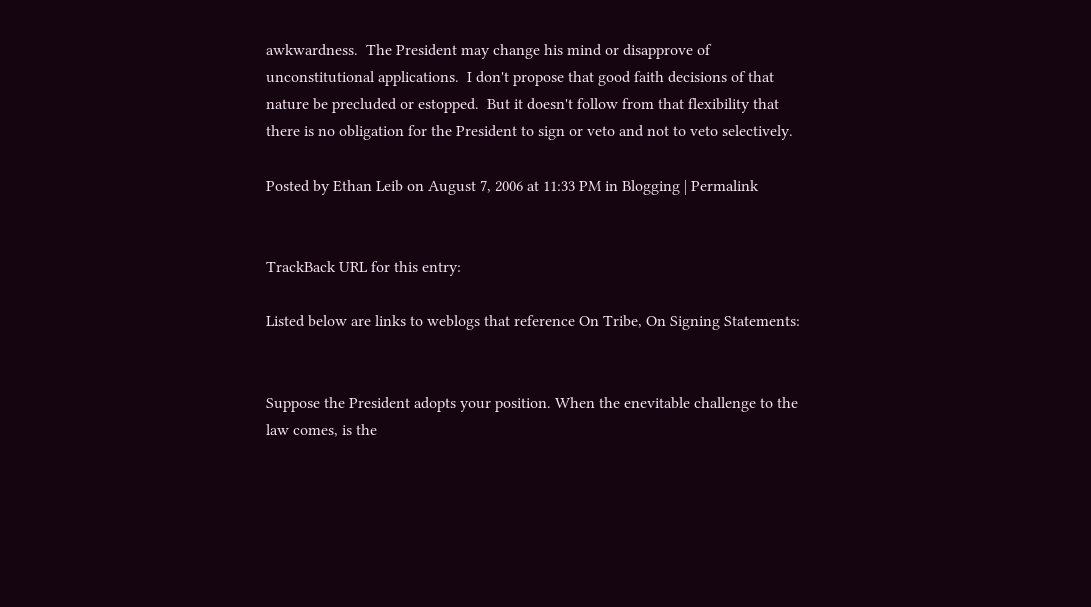awkwardness.  The President may change his mind or disapprove of unconstitutional applications.  I don't propose that good faith decisions of that nature be precluded or estopped.  But it doesn't follow from that flexibility that there is no obligation for the President to sign or veto and not to veto selectively.

Posted by Ethan Leib on August 7, 2006 at 11:33 PM in Blogging | Permalink


TrackBack URL for this entry:

Listed below are links to weblogs that reference On Tribe, On Signing Statements:


Suppose the President adopts your position. When the enevitable challenge to the law comes, is the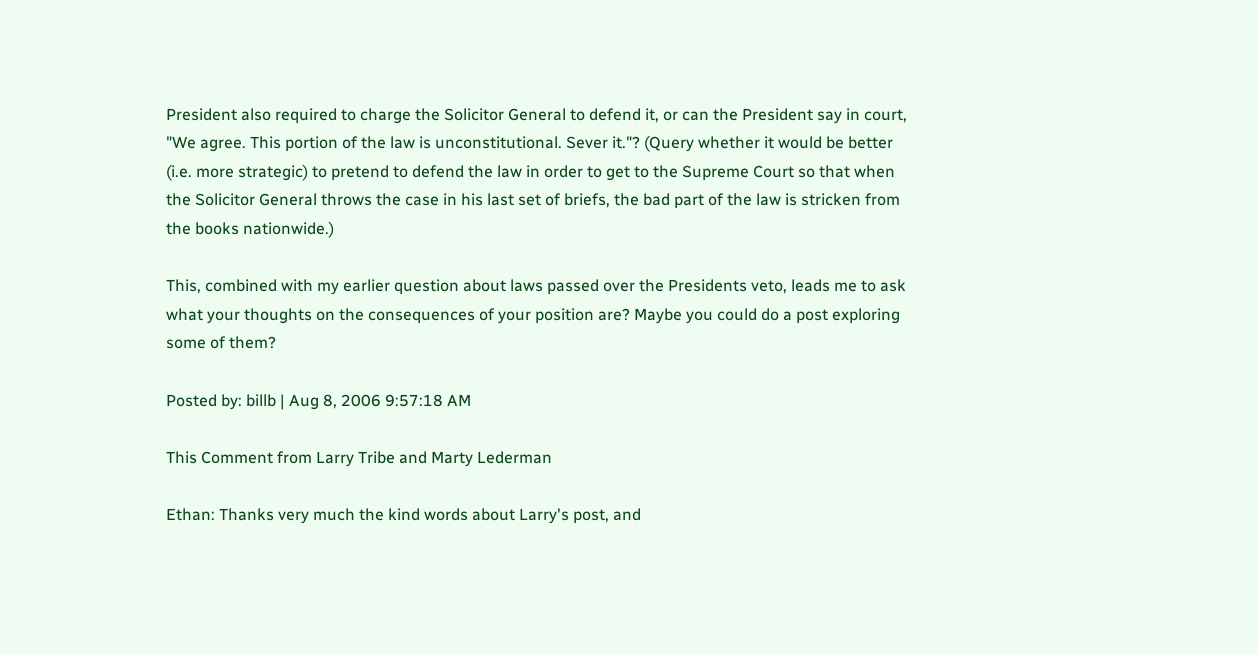President also required to charge the Solicitor General to defend it, or can the President say in court, "We agree. This portion of the law is unconstitutional. Sever it."? (Query whether it would be better (i.e. more strategic) to pretend to defend the law in order to get to the Supreme Court so that when the Solicitor General throws the case in his last set of briefs, the bad part of the law is stricken from the books nationwide.)

This, combined with my earlier question about laws passed over the Presidents veto, leads me to ask what your thoughts on the consequences of your position are? Maybe you could do a post exploring some of them?

Posted by: billb | Aug 8, 2006 9:57:18 AM

This Comment from Larry Tribe and Marty Lederman

Ethan: Thanks very much the kind words about Larry's post, and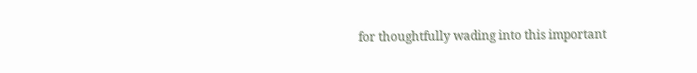for thoughtfully wading into this important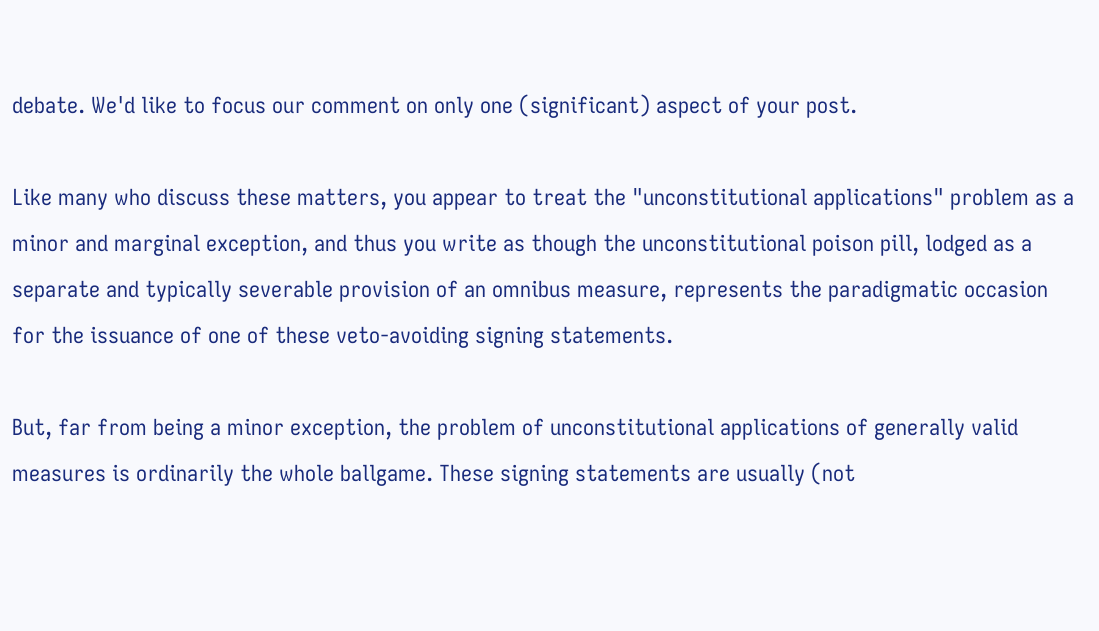debate. We'd like to focus our comment on only one (significant) aspect of your post.

Like many who discuss these matters, you appear to treat the "unconstitutional applications" problem as a minor and marginal exception, and thus you write as though the unconstitutional poison pill, lodged as a separate and typically severable provision of an omnibus measure, represents the paradigmatic occasion for the issuance of one of these veto-avoiding signing statements.

But, far from being a minor exception, the problem of unconstitutional applications of generally valid measures is ordinarily the whole ballgame. These signing statements are usually (not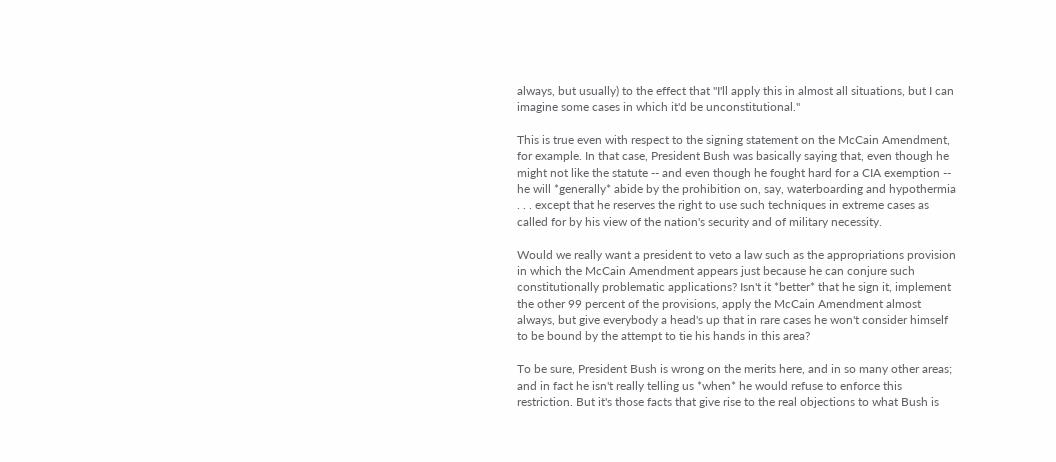always, but usually) to the effect that "I'll apply this in almost all situations, but I can imagine some cases in which it'd be unconstitutional."

This is true even with respect to the signing statement on the McCain Amendment, for example. In that case, President Bush was basically saying that, even though he might not like the statute -- and even though he fought hard for a CIA exemption -- he will *generally* abide by the prohibition on, say, waterboarding and hypothermia . . . except that he reserves the right to use such techniques in extreme cases as called for by his view of the nation's security and of military necessity.

Would we really want a president to veto a law such as the appropriations provision in which the McCain Amendment appears just because he can conjure such constitutionally problematic applications? Isn't it *better* that he sign it, implement the other 99 percent of the provisions, apply the McCain Amendment almost always, but give everybody a head's up that in rare cases he won't consider himself to be bound by the attempt to tie his hands in this area?

To be sure, President Bush is wrong on the merits here, and in so many other areas; and in fact he isn't really telling us *when* he would refuse to enforce this restriction. But it's those facts that give rise to the real objections to what Bush is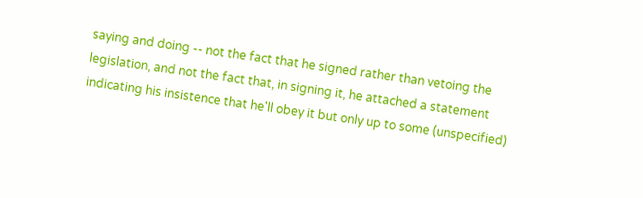saying and doing -- not the fact that he signed rather than vetoing the legislation, and not the fact that, in signing it, he attached a statement indicating his insistence that he'll obey it but only up to some (unspecified)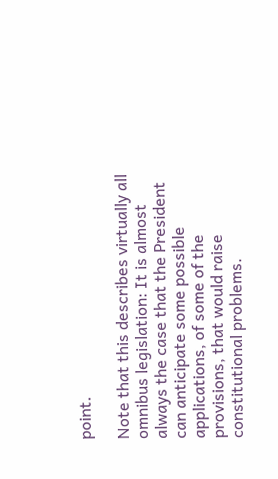point.

Note that this describes virtually all omnibus legislation: It is almost always the case that the President can anticipate some possible applications, of some of the provisions, that would raise constitutional problems.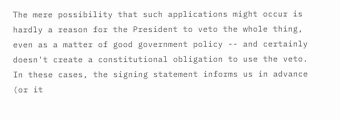The mere possibility that such applications might occur is hardly a reason for the President to veto the whole thing, even as a matter of good government policy -- and certainly doesn't create a constitutional obligation to use the veto. In these cases, the signing statement informs us in advance (or it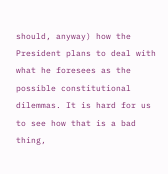should, anyway) how the President plans to deal with what he foresees as the possible constitutional dilemmas. It is hard for us to see how that is a bad thing,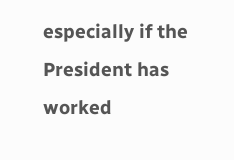especially if the President has worked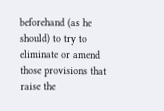beforehand (as he should) to try to eliminate or amend those provisions that raise the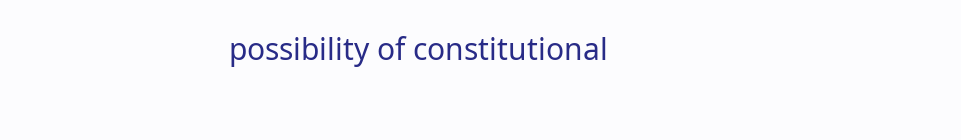possibility of constitutional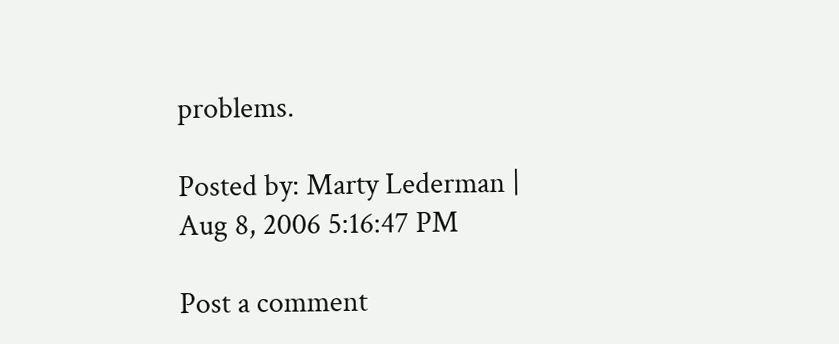problems.

Posted by: Marty Lederman | Aug 8, 2006 5:16:47 PM

Post a comment